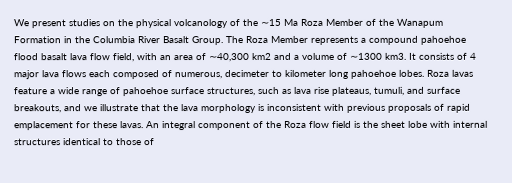We present studies on the physical volcanology of the ∼15 Ma Roza Member of the Wanapum Formation in the Columbia River Basalt Group. The Roza Member represents a compound pahoehoe flood basalt lava flow field, with an area of ∼40,300 km2 and a volume of ∼1300 km3. It consists of 4 major lava flows each composed of numerous, decimeter to kilometer long pahoehoe lobes. Roza lavas feature a wide range of pahoehoe surface structures, such as lava rise plateaus, tumuli, and surface breakouts, and we illustrate that the lava morphology is inconsistent with previous proposals of rapid emplacement for these lavas. An integral component of the Roza flow field is the sheet lobe with internal structures identical to those of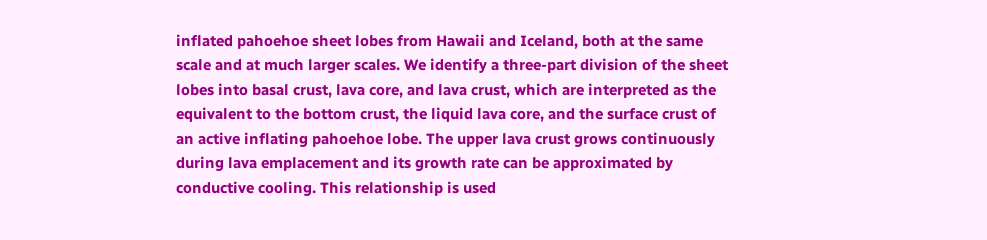inflated pahoehoe sheet lobes from Hawaii and Iceland, both at the same scale and at much larger scales. We identify a three-part division of the sheet lobes into basal crust, lava core, and lava crust, which are interpreted as the equivalent to the bottom crust, the liquid lava core, and the surface crust of an active inflating pahoehoe lobe. The upper lava crust grows continuously during lava emplacement and its growth rate can be approximated by conductive cooling. This relationship is used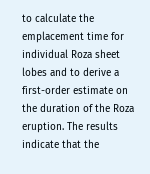to calculate the emplacement time for individual Roza sheet lobes and to derive a first-order estimate on the duration of the Roza eruption. The results indicate that the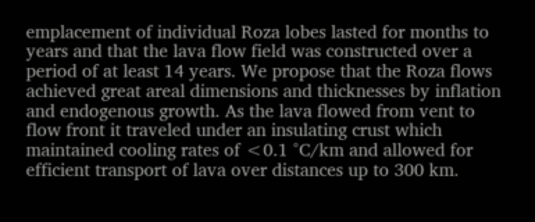emplacement of individual Roza lobes lasted for months to years and that the lava flow field was constructed over a period of at least 14 years. We propose that the Roza flows achieved great areal dimensions and thicknesses by inflation and endogenous growth. As the lava flowed from vent to flow front it traveled under an insulating crust which maintained cooling rates of <0.1 °C/km and allowed for efficient transport of lava over distances up to 300 km.